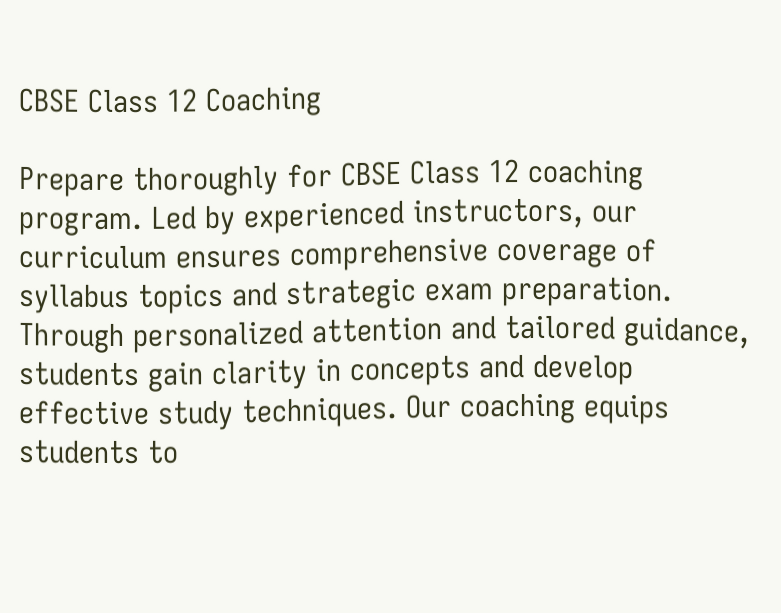CBSE Class 12 Coaching

Prepare thoroughly for CBSE Class 12 coaching program. Led by experienced instructors, our curriculum ensures comprehensive coverage of syllabus topics and strategic exam preparation. Through personalized attention and tailored guidance, students gain clarity in concepts and develop effective study techniques. Our coaching equips students to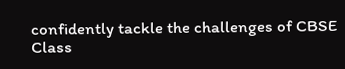confidently tackle the challenges of CBSE Class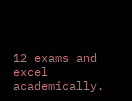12 exams and excel academically.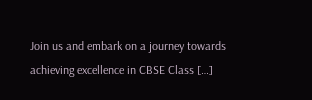Join us and embark on a journey towards achieving excellence in CBSE Class […]